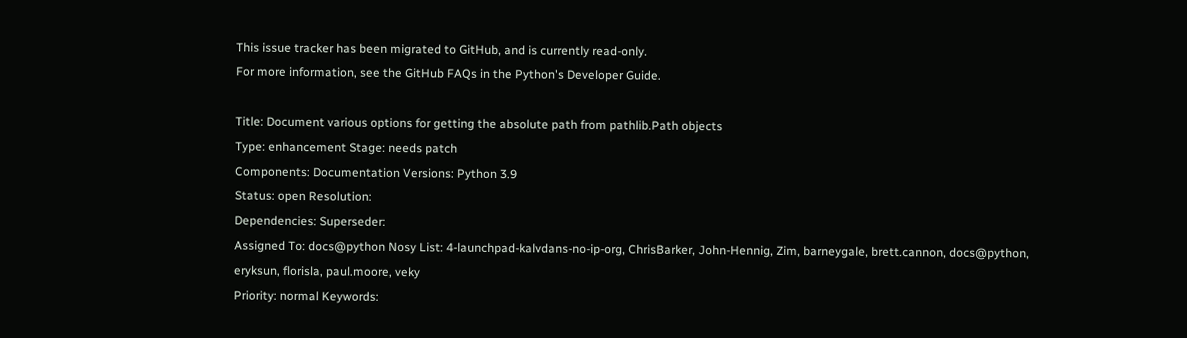This issue tracker has been migrated to GitHub, and is currently read-only.
For more information, see the GitHub FAQs in the Python's Developer Guide.

Title: Document various options for getting the absolute path from pathlib.Path objects
Type: enhancement Stage: needs patch
Components: Documentation Versions: Python 3.9
Status: open Resolution:
Dependencies: Superseder:
Assigned To: docs@python Nosy List: 4-launchpad-kalvdans-no-ip-org, ChrisBarker, John-Hennig, Zim, barneygale, brett.cannon, docs@python, eryksun, florisla, paul.moore, veky
Priority: normal Keywords: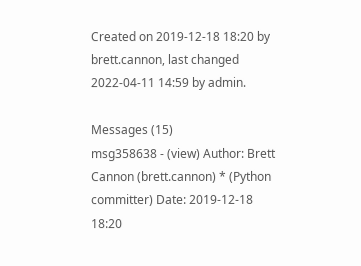Created on 2019-12-18 18:20 by brett.cannon, last changed 2022-04-11 14:59 by admin.

Messages (15)
msg358638 - (view) Author: Brett Cannon (brett.cannon) * (Python committer) Date: 2019-12-18 18:20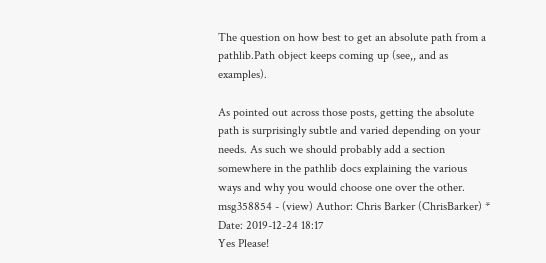The question on how best to get an absolute path from a pathlib.Path object keeps coming up (see,, and as examples).

As pointed out across those posts, getting the absolute path is surprisingly subtle and varied depending on your needs. As such we should probably add a section somewhere in the pathlib docs explaining the various ways and why you would choose one over the other.
msg358854 - (view) Author: Chris Barker (ChrisBarker) * Date: 2019-12-24 18:17
Yes Please!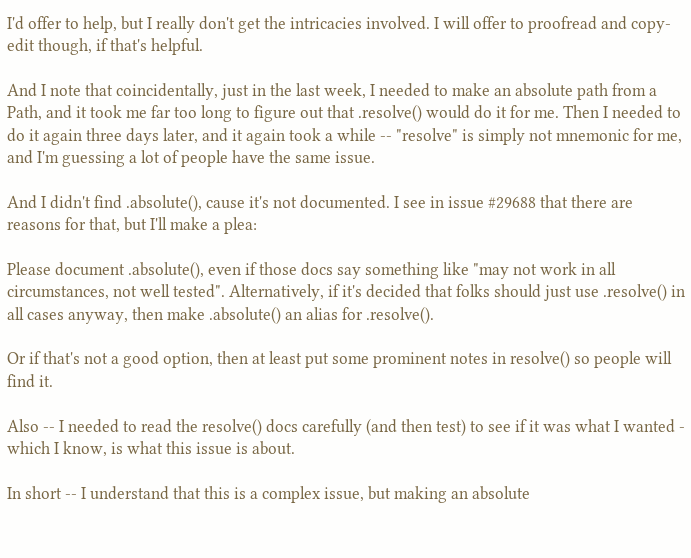I'd offer to help, but I really don't get the intricacies involved. I will offer to proofread and copy-edit though, if that's helpful.

And I note that coincidentally, just in the last week, I needed to make an absolute path from a Path, and it took me far too long to figure out that .resolve() would do it for me. Then I needed to do it again three days later, and it again took a while -- "resolve" is simply not mnemonic for me, and I'm guessing a lot of people have the same issue.

And I didn't find .absolute(), cause it's not documented. I see in issue #29688 that there are reasons for that, but I'll make a plea:

Please document .absolute(), even if those docs say something like "may not work in all circumstances, not well tested". Alternatively, if it's decided that folks should just use .resolve() in all cases anyway, then make .absolute() an alias for .resolve().

Or if that's not a good option, then at least put some prominent notes in resolve() so people will find it.

Also -- I needed to read the resolve() docs carefully (and then test) to see if it was what I wanted - which I know, is what this issue is about.

In short -- I understand that this is a complex issue, but making an absolute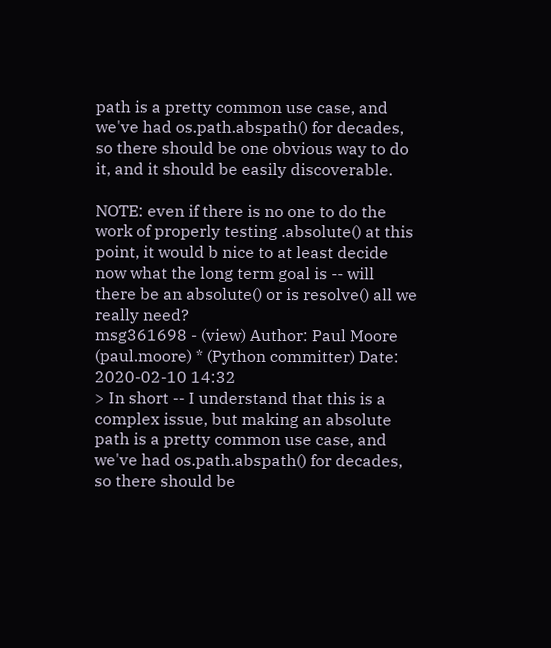path is a pretty common use case, and we've had os.path.abspath() for decades, so there should be one obvious way to do it, and it should be easily discoverable.

NOTE: even if there is no one to do the work of properly testing .absolute() at this point, it would b nice to at least decide now what the long term goal is -- will there be an absolute() or is resolve() all we really need?
msg361698 - (view) Author: Paul Moore (paul.moore) * (Python committer) Date: 2020-02-10 14:32
> In short -- I understand that this is a complex issue, but making an absolute path is a pretty common use case, and we've had os.path.abspath() for decades, so there should be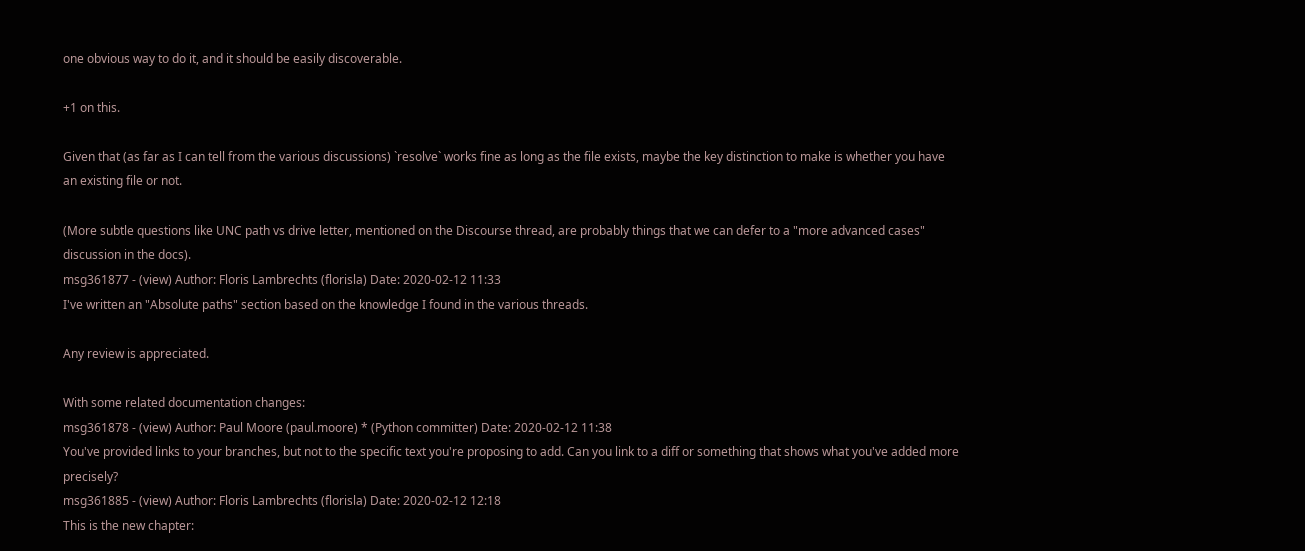one obvious way to do it, and it should be easily discoverable.

+1 on this.

Given that (as far as I can tell from the various discussions) `resolve` works fine as long as the file exists, maybe the key distinction to make is whether you have an existing file or not.

(More subtle questions like UNC path vs drive letter, mentioned on the Discourse thread, are probably things that we can defer to a "more advanced cases" discussion in the docs).
msg361877 - (view) Author: Floris Lambrechts (florisla) Date: 2020-02-12 11:33
I've written an "Absolute paths" section based on the knowledge I found in the various threads.

Any review is appreciated.

With some related documentation changes:
msg361878 - (view) Author: Paul Moore (paul.moore) * (Python committer) Date: 2020-02-12 11:38
You've provided links to your branches, but not to the specific text you're proposing to add. Can you link to a diff or something that shows what you've added more precisely?
msg361885 - (view) Author: Floris Lambrechts (florisla) Date: 2020-02-12 12:18
This is the new chapter: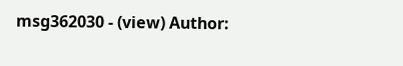msg362030 - (view) Author: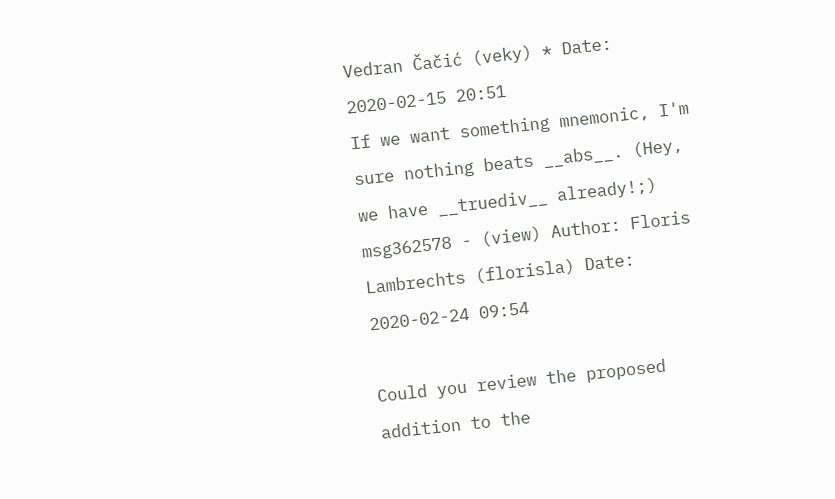Vedran Čačić (veky) * Date: 2020-02-15 20:51
If we want something mnemonic, I'm sure nothing beats __abs__. (Hey, we have __truediv__ already!;)
msg362578 - (view) Author: Floris Lambrechts (florisla) Date: 2020-02-24 09:54

Could you review the proposed addition to the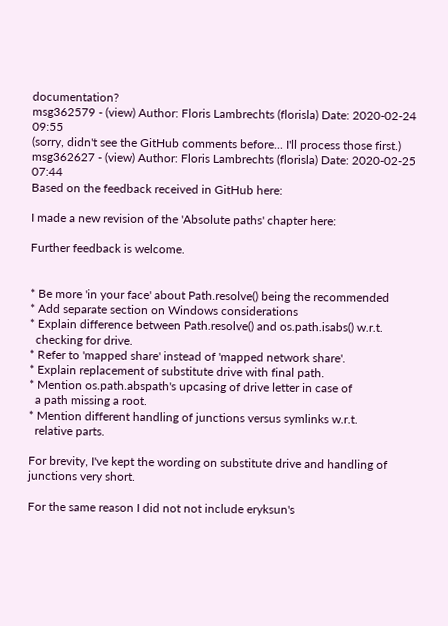documentation?
msg362579 - (view) Author: Floris Lambrechts (florisla) Date: 2020-02-24 09:55
(sorry, didn't see the GitHub comments before... I'll process those first.)
msg362627 - (view) Author: Floris Lambrechts (florisla) Date: 2020-02-25 07:44
Based on the feedback received in GitHub here:

I made a new revision of the 'Absolute paths' chapter here:

Further feedback is welcome.


* Be more 'in your face' about Path.resolve() being the recommended
* Add separate section on Windows considerations
* Explain difference between Path.resolve() and os.path.isabs() w.r.t.
  checking for drive.
* Refer to 'mapped share' instead of 'mapped network share'.
* Explain replacement of substitute drive with final path.
* Mention os.path.abspath's upcasing of drive letter in case of
  a path missing a root.
* Mention different handling of junctions versus symlinks w.r.t.
  relative parts.

For brevity, I've kept the wording on substitute drive and handling of
junctions very short.

For the same reason I did not not include eryksun's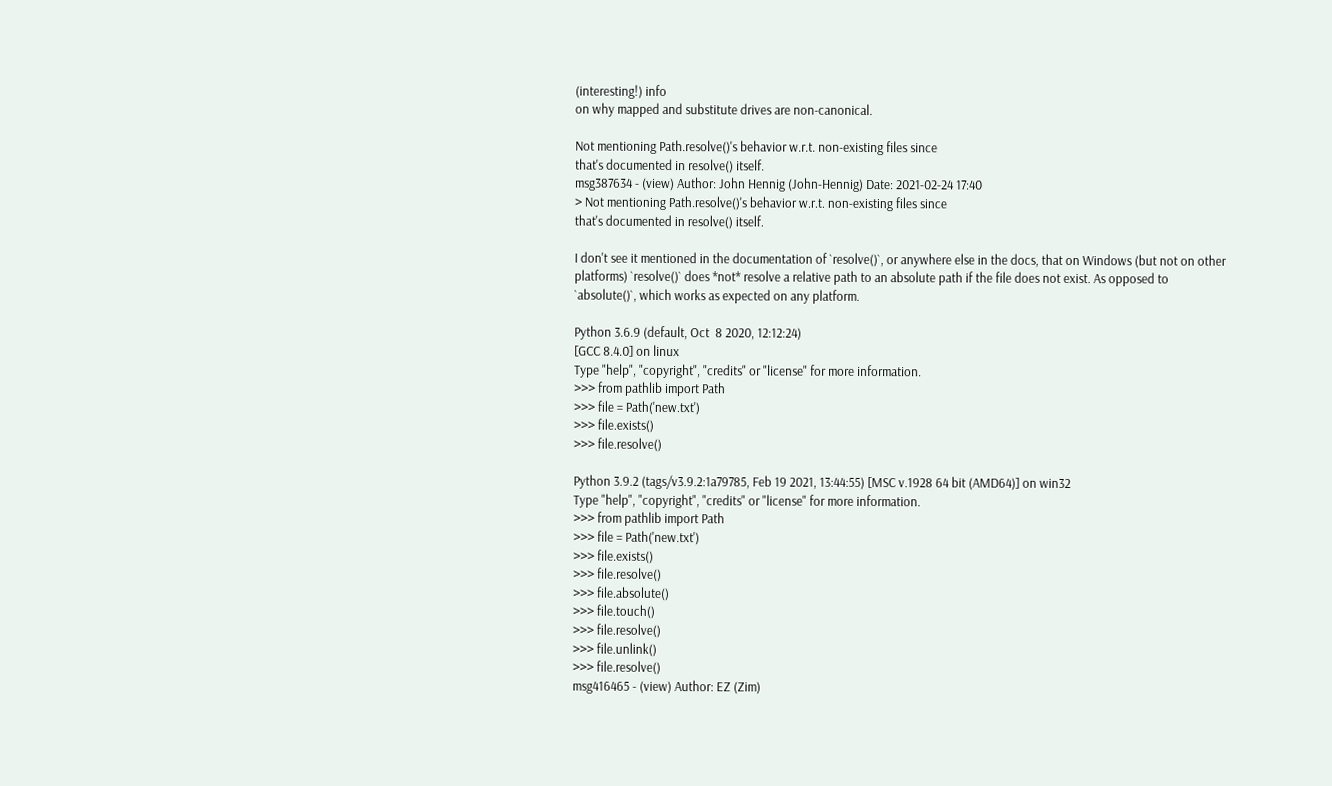(interesting!) info
on why mapped and substitute drives are non-canonical.

Not mentioning Path.resolve()'s behavior w.r.t. non-existing files since
that's documented in resolve() itself.
msg387634 - (view) Author: John Hennig (John-Hennig) Date: 2021-02-24 17:40
> Not mentioning Path.resolve()'s behavior w.r.t. non-existing files since
that's documented in resolve() itself.

I don't see it mentioned in the documentation of `resolve()`, or anywhere else in the docs, that on Windows (but not on other platforms) `resolve()` does *not* resolve a relative path to an absolute path if the file does not exist. As opposed to `absolute()`, which works as expected on any platform.

Python 3.6.9 (default, Oct  8 2020, 12:12:24)
[GCC 8.4.0] on linux
Type "help", "copyright", "credits" or "license" for more information.
>>> from pathlib import Path
>>> file = Path('new.txt')
>>> file.exists()
>>> file.resolve()

Python 3.9.2 (tags/v3.9.2:1a79785, Feb 19 2021, 13:44:55) [MSC v.1928 64 bit (AMD64)] on win32
Type "help", "copyright", "credits" or "license" for more information.
>>> from pathlib import Path
>>> file = Path('new.txt')
>>> file.exists()
>>> file.resolve()
>>> file.absolute()
>>> file.touch()
>>> file.resolve()
>>> file.unlink()
>>> file.resolve()
msg416465 - (view) Author: EZ (Zim)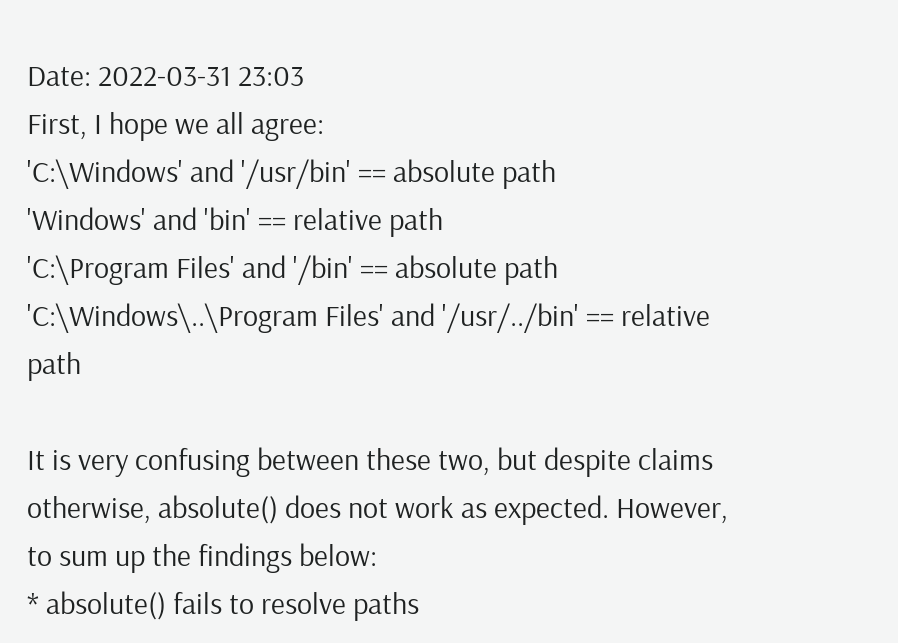Date: 2022-03-31 23:03
First, I hope we all agree:
'C:\Windows' and '/usr/bin' == absolute path
'Windows' and 'bin' == relative path
'C:\Program Files' and '/bin' == absolute path
'C:\Windows\..\Program Files' and '/usr/../bin' == relative path

It is very confusing between these two, but despite claims otherwise, absolute() does not work as expected. However, to sum up the findings below:
* absolute() fails to resolve paths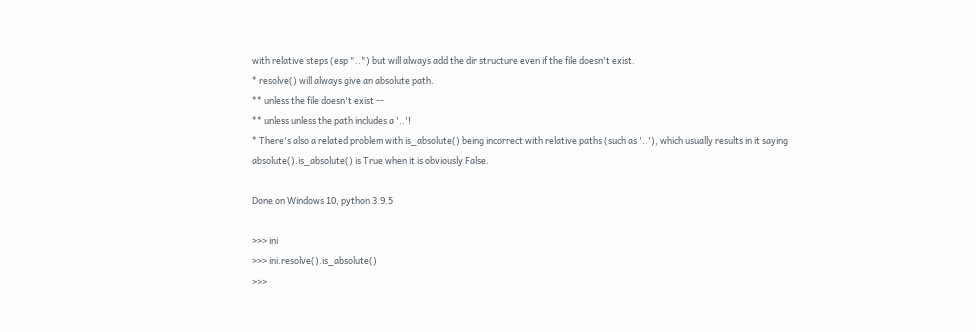with relative steps (esp "..") but will always add the dir structure even if the file doesn't exist.
* resolve() will always give an absolute path.
** unless the file doesn't exist --
** unless unless the path includes a '..'!
* There's also a related problem with is_absolute() being incorrect with relative paths (such as '..'), which usually results in it saying absolute().is_absolute() is True when it is obviously False.

Done on Windows 10, python 3.9.5

>>> ini
>>> ini.resolve().is_absolute()
>>>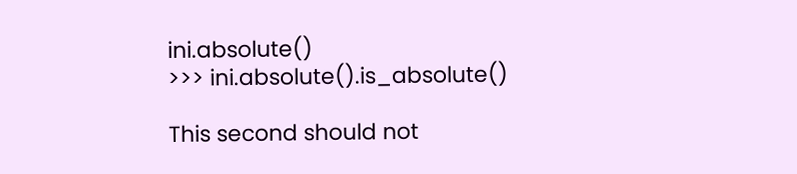ini.absolute()
>>> ini.absolute().is_absolute()

This second should not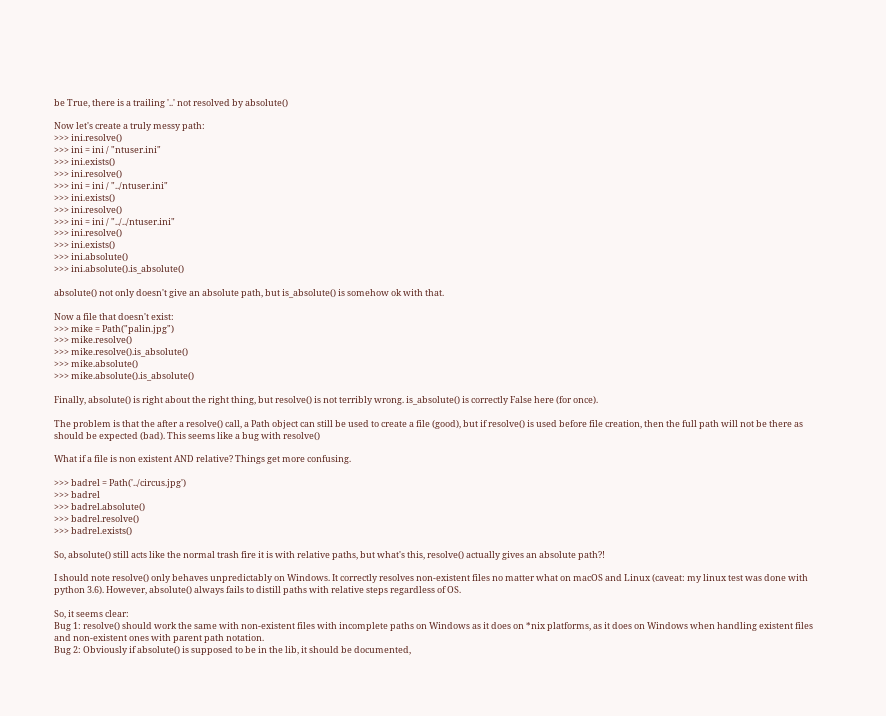be True, there is a trailing '..' not resolved by absolute()

Now let's create a truly messy path:
>>> ini.resolve()
>>> ini = ini / "ntuser.ini"
>>> ini.exists()
>>> ini.resolve()
>>> ini = ini / "../ntuser.ini"
>>> ini.exists()
>>> ini.resolve()
>>> ini = ini / "../../ntuser.ini"
>>> ini.resolve()
>>> ini.exists()
>>> ini.absolute()
>>> ini.absolute().is_absolute()

absolute() not only doesn't give an absolute path, but is_absolute() is somehow ok with that.

Now a file that doesn't exist:
>>> mike = Path("palin.jpg")
>>> mike.resolve()
>>> mike.resolve().is_absolute()
>>> mike.absolute()
>>> mike.absolute().is_absolute()

Finally, absolute() is right about the right thing, but resolve() is not terribly wrong. is_absolute() is correctly False here (for once).

The problem is that the after a resolve() call, a Path object can still be used to create a file (good), but if resolve() is used before file creation, then the full path will not be there as should be expected (bad). This seems like a bug with resolve()

What if a file is non existent AND relative? Things get more confusing.

>>> badrel = Path('../circus.jpg')
>>> badrel
>>> badrel.absolute()
>>> badrel.resolve()
>>> badrel.exists()

So, absolute() still acts like the normal trash fire it is with relative paths, but what's this, resolve() actually gives an absolute path?!

I should note resolve() only behaves unpredictably on Windows. It correctly resolves non-existent files no matter what on macOS and Linux (caveat: my linux test was done with python 3.6). However, absolute() always fails to distill paths with relative steps regardless of OS.

So, it seems clear:
Bug 1: resolve() should work the same with non-existent files with incomplete paths on Windows as it does on *nix platforms, as it does on Windows when handling existent files and non-existent ones with parent path notation.
Bug 2: Obviously if absolute() is supposed to be in the lib, it should be documented,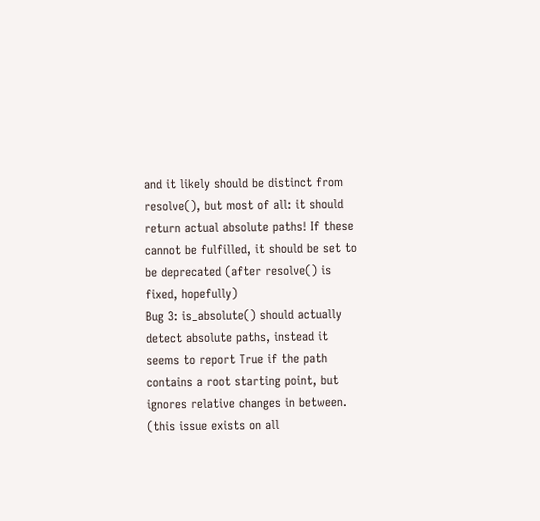and it likely should be distinct from resolve(), but most of all: it should return actual absolute paths! If these cannot be fulfilled, it should be set to be deprecated (after resolve() is fixed, hopefully)
Bug 3: is_absolute() should actually detect absolute paths, instead it seems to report True if the path contains a root starting point, but ignores relative changes in between. (this issue exists on all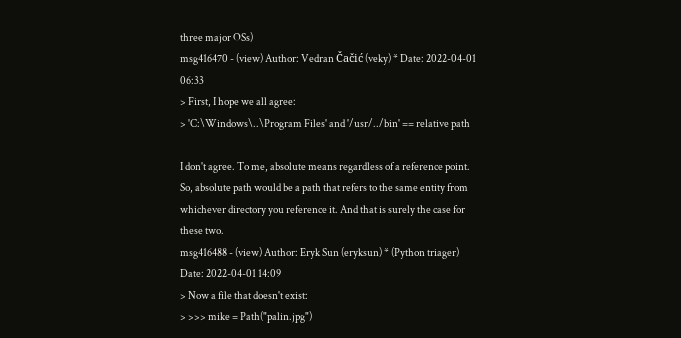three major OSs)
msg416470 - (view) Author: Vedran Čačić (veky) * Date: 2022-04-01 06:33
> First, I hope we all agree:
> 'C:\Windows\..\Program Files' and '/usr/../bin' == relative path

I don't agree. To me, absolute means regardless of a reference point. So, absolute path would be a path that refers to the same entity from whichever directory you reference it. And that is surely the case for these two.
msg416488 - (view) Author: Eryk Sun (eryksun) * (Python triager) Date: 2022-04-01 14:09
> Now a file that doesn't exist:
> >>> mike = Path("palin.jpg")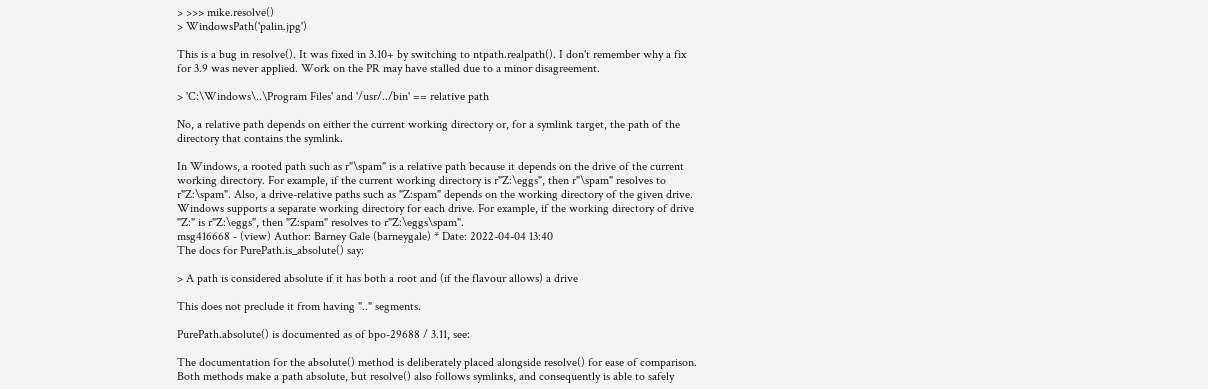> >>> mike.resolve()
> WindowsPath('palin.jpg')

This is a bug in resolve(). It was fixed in 3.10+ by switching to ntpath.realpath(). I don't remember why a fix for 3.9 was never applied. Work on the PR may have stalled due to a minor disagreement.

> 'C:\Windows\..\Program Files' and '/usr/../bin' == relative path

No, a relative path depends on either the current working directory or, for a symlink target, the path of the directory that contains the symlink.

In Windows, a rooted path such as r"\spam" is a relative path because it depends on the drive of the current working directory. For example, if the current working directory is r"Z:\eggs", then r"\spam" resolves to r"Z:\spam". Also, a drive-relative paths such as "Z:spam" depends on the working directory of the given drive. Windows supports a separate working directory for each drive. For example, if the working directory of drive "Z:" is r"Z:\eggs", then "Z:spam" resolves to r"Z:\eggs\spam".
msg416668 - (view) Author: Barney Gale (barneygale) * Date: 2022-04-04 13:40
The docs for PurePath.is_absolute() say:

> A path is considered absolute if it has both a root and (if the flavour allows) a drive

This does not preclude it from having ".." segments.

PurePath.absolute() is documented as of bpo-29688 / 3.11, see:

The documentation for the absolute() method is deliberately placed alongside resolve() for ease of comparison. Both methods make a path absolute, but resolve() also follows symlinks, and consequently is able to safely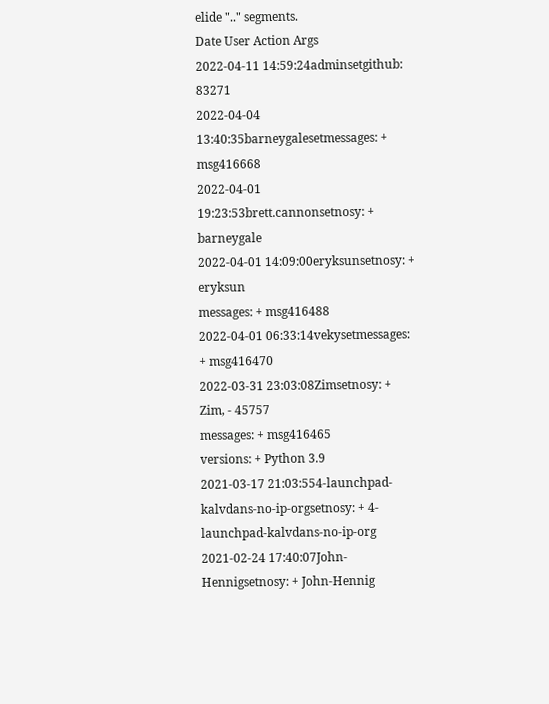elide ".." segments.
Date User Action Args
2022-04-11 14:59:24adminsetgithub: 83271
2022-04-04 13:40:35barneygalesetmessages: + msg416668
2022-04-01 19:23:53brett.cannonsetnosy: + barneygale
2022-04-01 14:09:00eryksunsetnosy: + eryksun
messages: + msg416488
2022-04-01 06:33:14vekysetmessages: + msg416470
2022-03-31 23:03:08Zimsetnosy: + Zim, - 45757
messages: + msg416465
versions: + Python 3.9
2021-03-17 21:03:554-launchpad-kalvdans-no-ip-orgsetnosy: + 4-launchpad-kalvdans-no-ip-org
2021-02-24 17:40:07John-Hennigsetnosy: + John-Hennig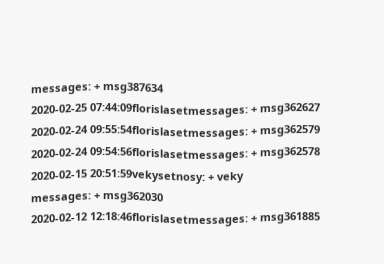messages: + msg387634
2020-02-25 07:44:09florislasetmessages: + msg362627
2020-02-24 09:55:54florislasetmessages: + msg362579
2020-02-24 09:54:56florislasetmessages: + msg362578
2020-02-15 20:51:59vekysetnosy: + veky
messages: + msg362030
2020-02-12 12:18:46florislasetmessages: + msg361885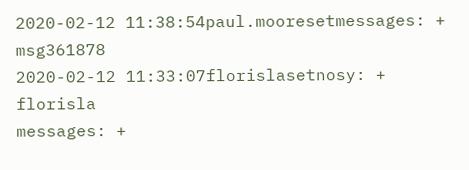2020-02-12 11:38:54paul.mooresetmessages: + msg361878
2020-02-12 11:33:07florislasetnosy: + florisla
messages: +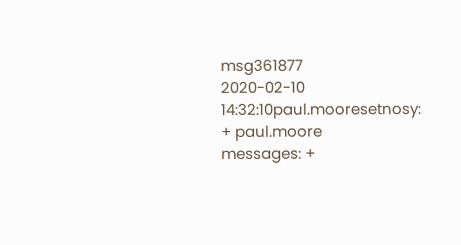msg361877
2020-02-10 14:32:10paul.mooresetnosy: + paul.moore
messages: +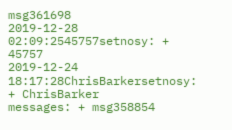msg361698
2019-12-28 02:09:2545757setnosy: + 45757
2019-12-24 18:17:28ChrisBarkersetnosy: + ChrisBarker
messages: + msg358854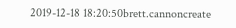2019-12-18 18:20:50brett.cannoncreate